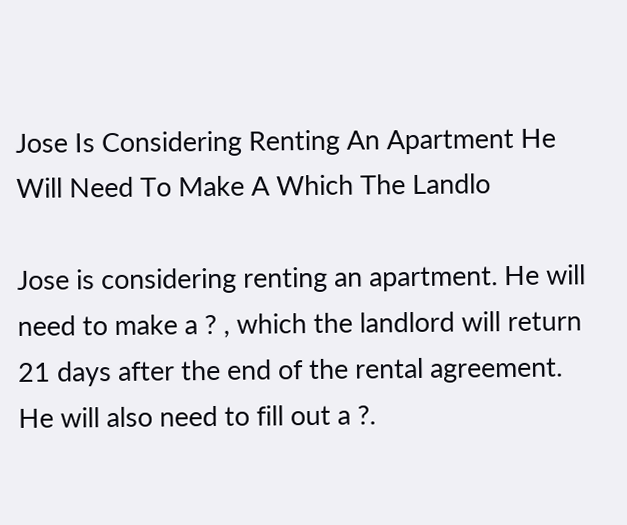Jose Is Considering Renting An Apartment He Will Need To Make A Which The Landlo

Jose is considering renting an apartment. He will need to make a ? , which the landlord will return 21 days after the end of the rental agreement. He will also need to fill out a ?.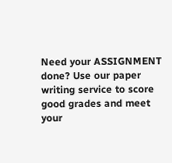Need your ASSIGNMENT done? Use our paper writing service to score good grades and meet your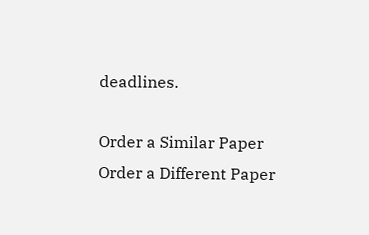deadlines.

Order a Similar Paper Order a Different Paper